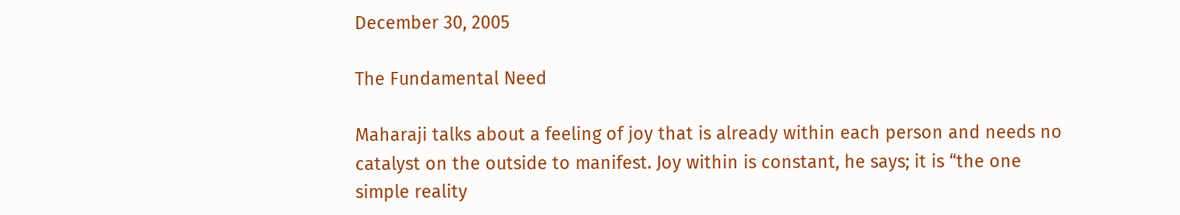December 30, 2005

The Fundamental Need

Maharaji talks about a feeling of joy that is already within each person and needs no catalyst on the outside to manifest. Joy within is constant, he says; it is “the one simple reality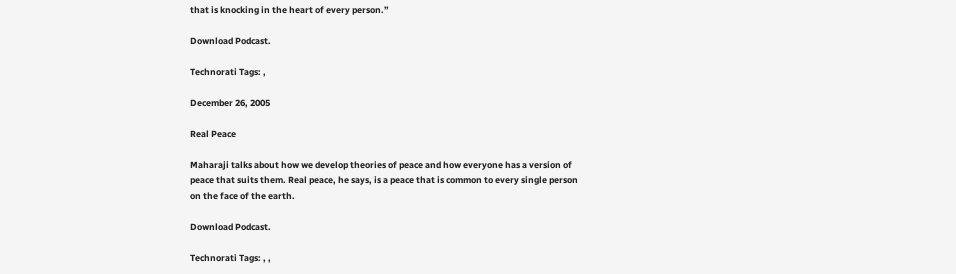that is knocking in the heart of every person.”

Download Podcast.

Technorati Tags: ,

December 26, 2005

Real Peace

Maharaji talks about how we develop theories of peace and how everyone has a version of peace that suits them. Real peace, he says, is a peace that is common to every single person on the face of the earth.

Download Podcast.

Technorati Tags: , ,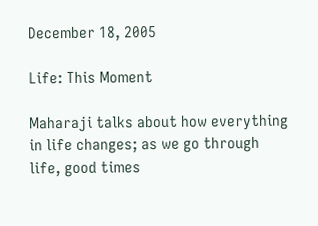December 18, 2005

Life: This Moment

Maharaji talks about how everything in life changes; as we go through life, good times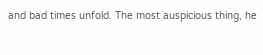and bad times unfold. The most auspicious thing, he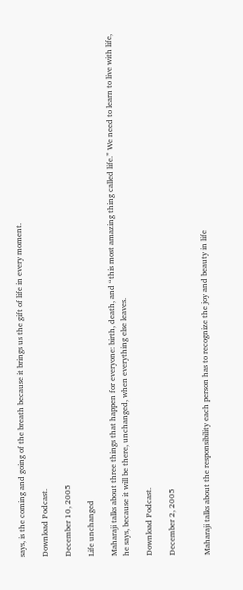says, is the coming and going of the breath because it brings us the gift of life in every moment.

Download Podcast.

December 10, 2005

Life unchanged

Maharaji talks about three things that happen for everyone: birth, death, and “this most amazing thing called life.” We need to learn to live with life, he says, because it will be there, unchanged, when everything else leaves.

Download Podcast.

December 2, 2005


Maharaji talks about the responsibility each person has to recognize the joy and beauty in life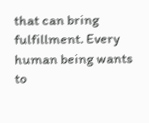that can bring fulfillment. Every human being wants to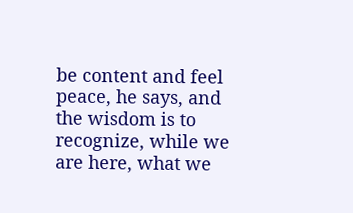be content and feel peace, he says, and the wisdom is to recognize, while we are here, what we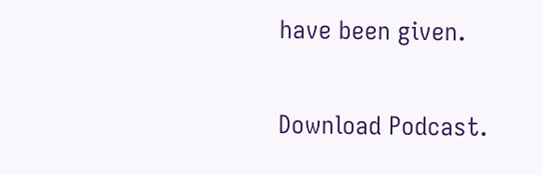have been given.

Download Podcast.